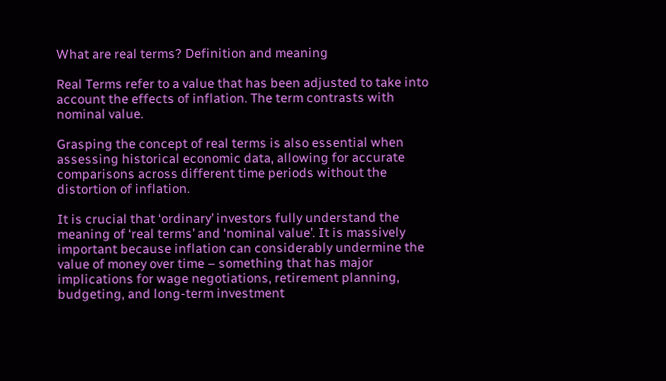What are real terms? Definition and meaning

Real Terms refer to a value that has been adjusted to take into account the effects of inflation. The term contrasts with nominal value.

Grasping the concept of real terms is also essential when assessing historical economic data, allowing for accurate comparisons across different time periods without the distortion of inflation.

It is crucial that ‘ordinary’ investors fully understand the meaning of ‘real terms’ and ‘nominal value’. It is massively important because inflation can considerably undermine the value of money over time – something that has major implications for wage negotiations, retirement planning, budgeting, and long-term investment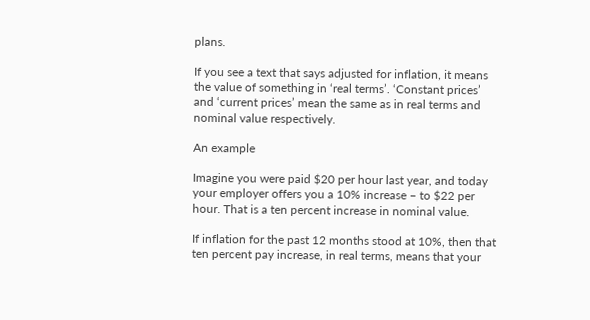plans.

If you see a text that says adjusted for inflation, it means the value of something in ‘real terms’. ‘Constant prices’ and ‘current prices’ mean the same as in real terms and nominal value respectively.

An example

Imagine you were paid $20 per hour last year, and today your employer offers you a 10% increase – to $22 per hour. That is a ten percent increase in nominal value.

If inflation for the past 12 months stood at 10%, then that ten percent pay increase, in real terms, means that your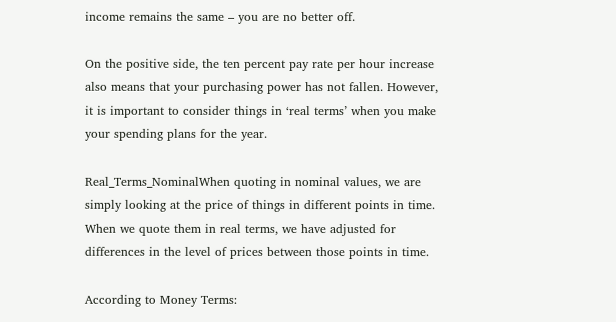income remains the same – you are no better off.

On the positive side, the ten percent pay rate per hour increase also means that your purchasing power has not fallen. However, it is important to consider things in ‘real terms’ when you make your spending plans for the year.

Real_Terms_NominalWhen quoting in nominal values, we are simply looking at the price of things in different points in time. When we quote them in real terms, we have adjusted for differences in the level of prices between those points in time.

According to Money Terms: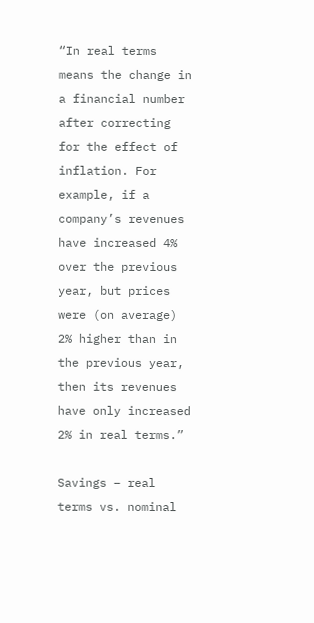“In real terms means the change in a financial number after correcting for the effect of inflation. For example, if a company’s revenues have increased 4% over the previous year, but prices were (on average) 2% higher than in the previous year, then its revenues have only increased 2% in real terms.”

Savings – real terms vs. nominal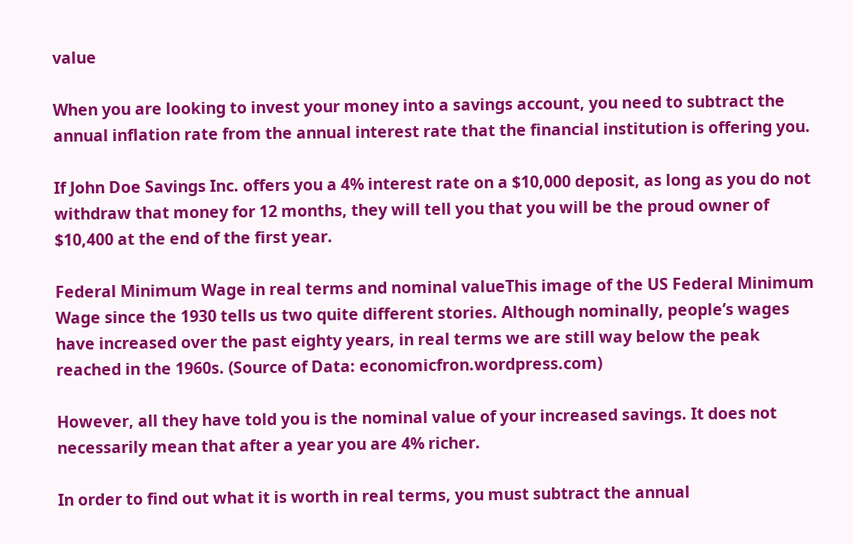value

When you are looking to invest your money into a savings account, you need to subtract the annual inflation rate from the annual interest rate that the financial institution is offering you.

If John Doe Savings Inc. offers you a 4% interest rate on a $10,000 deposit, as long as you do not withdraw that money for 12 months, they will tell you that you will be the proud owner of $10,400 at the end of the first year.

Federal Minimum Wage in real terms and nominal valueThis image of the US Federal Minimum Wage since the 1930 tells us two quite different stories. Although nominally, people’s wages have increased over the past eighty years, in real terms we are still way below the peak reached in the 1960s. (Source of Data: economicfron.wordpress.com)

However, all they have told you is the nominal value of your increased savings. It does not necessarily mean that after a year you are 4% richer.

In order to find out what it is worth in real terms, you must subtract the annual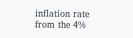inflation rate from the 4%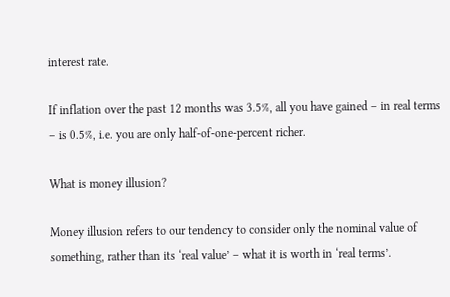interest rate.

If inflation over the past 12 months was 3.5%, all you have gained – in real terms – is 0.5%, i.e. you are only half-of-one-percent richer.

What is money illusion?

Money illusion refers to our tendency to consider only the nominal value of something, rather than its ‘real value’ – what it is worth in ‘real terms’.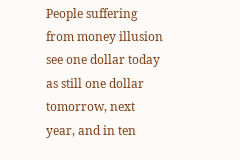People suffering from money illusion see one dollar today as still one dollar tomorrow, next year, and in ten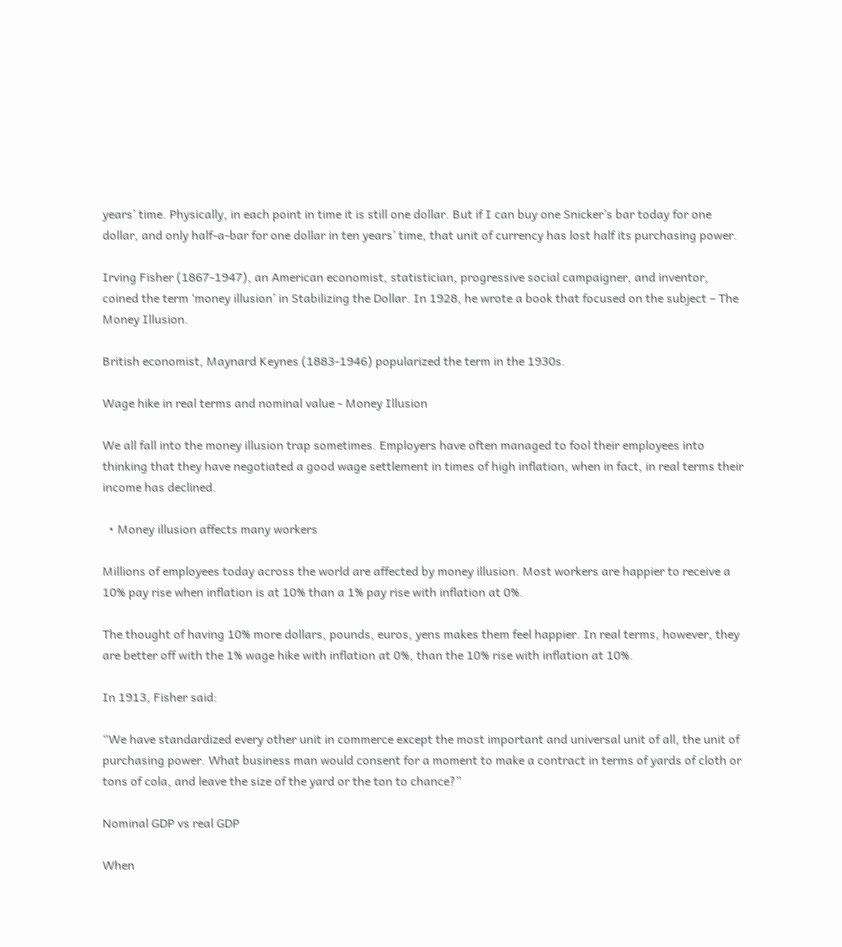years’ time. Physically, in each point in time it is still one dollar. But if I can buy one Snicker’s bar today for one dollar, and only half-a-bar for one dollar in ten years’ time, that unit of currency has lost half its purchasing power.

Irving Fisher (1867-1947), an American economist, statistician, progressive social campaigner, and inventor, coined the term ‘money illusion’ in Stabilizing the Dollar. In 1928, he wrote a book that focused on the subject – The Money Illusion.

British economist, Maynard Keynes (1883-1946) popularized the term in the 1930s.

Wage hike in real terms and nominal value - Money Illusion

We all fall into the money illusion trap sometimes. Employers have often managed to fool their employees into thinking that they have negotiated a good wage settlement in times of high inflation, when in fact, in real terms their income has declined.

  • Money illusion affects many workers

Millions of employees today across the world are affected by money illusion. Most workers are happier to receive a 10% pay rise when inflation is at 10% than a 1% pay rise with inflation at 0%.

The thought of having 10% more dollars, pounds, euros, yens makes them feel happier. In real terms, however, they are better off with the 1% wage hike with inflation at 0%, than the 10% rise with inflation at 10%.

In 1913, Fisher said:

“We have standardized every other unit in commerce except the most important and universal unit of all, the unit of purchasing power. What business man would consent for a moment to make a contract in terms of yards of cloth or tons of cola, and leave the size of the yard or the ton to chance?”

Nominal GDP vs real GDP

When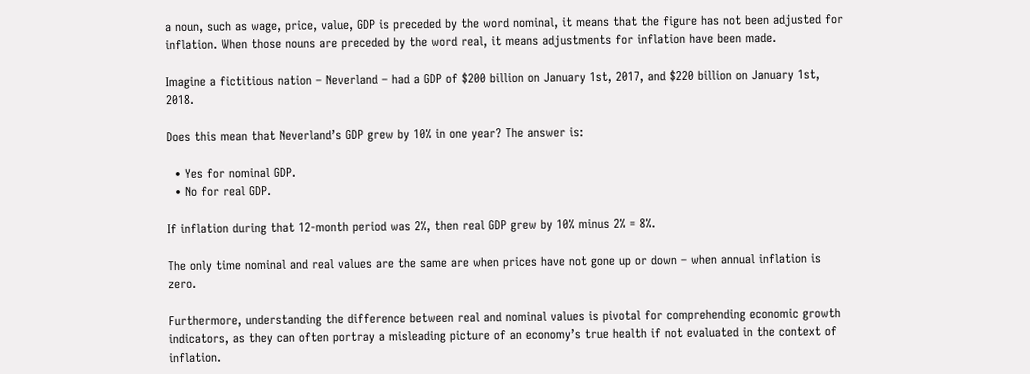a noun, such as wage, price, value, GDP is preceded by the word nominal, it means that the figure has not been adjusted for inflation. When those nouns are preceded by the word real, it means adjustments for inflation have been made.

Imagine a fictitious nation – Neverland – had a GDP of $200 billion on January 1st, 2017, and $220 billion on January 1st, 2018.

Does this mean that Neverland’s GDP grew by 10% in one year? The answer is:

  • Yes for nominal GDP.
  • No for real GDP.

If inflation during that 12-month period was 2%, then real GDP grew by 10% minus 2% = 8%.

The only time nominal and real values are the same are when prices have not gone up or down – when annual inflation is zero.

Furthermore, understanding the difference between real and nominal values is pivotal for comprehending economic growth indicators, as they can often portray a misleading picture of an economy’s true health if not evaluated in the context of inflation.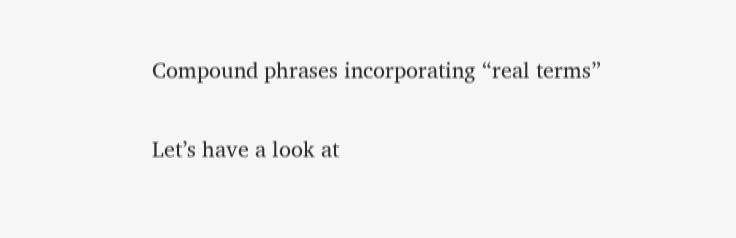Compound phrases incorporating “real terms”

Let’s have a look at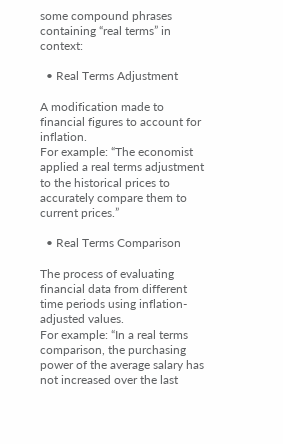some compound phrases containing “real terms” in context:

  • Real Terms Adjustment

A modification made to financial figures to account for inflation.
For example: “The economist applied a real terms adjustment to the historical prices to accurately compare them to current prices.”

  • Real Terms Comparison

The process of evaluating financial data from different time periods using inflation-adjusted values.
For example: “In a real terms comparison, the purchasing power of the average salary has not increased over the last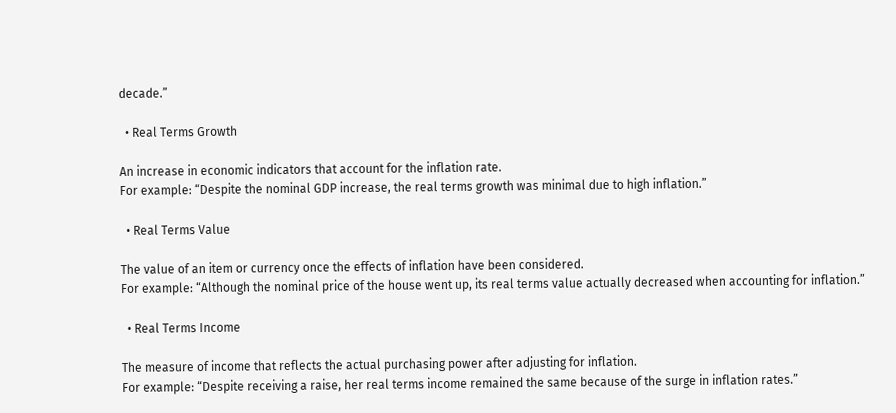decade.”

  • Real Terms Growth

An increase in economic indicators that account for the inflation rate.
For example: “Despite the nominal GDP increase, the real terms growth was minimal due to high inflation.”

  • Real Terms Value

The value of an item or currency once the effects of inflation have been considered.
For example: “Although the nominal price of the house went up, its real terms value actually decreased when accounting for inflation.”

  • Real Terms Income

The measure of income that reflects the actual purchasing power after adjusting for inflation.
For example: “Despite receiving a raise, her real terms income remained the same because of the surge in inflation rates.”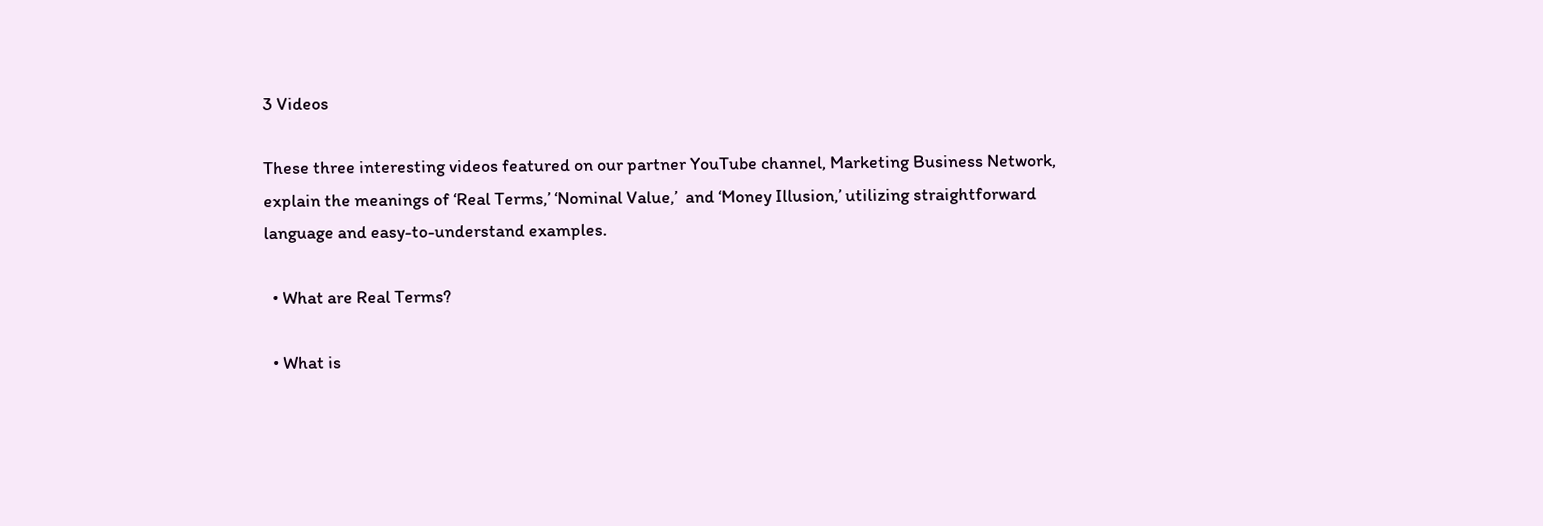3 Videos

These three interesting videos featured on our partner YouTube channel, Marketing Business Network, explain the meanings of ‘Real Terms,’ ‘Nominal Value,’  and ‘Money Illusion,’ utilizing straightforward language and easy-to-understand examples.

  • What are Real Terms?

  • What is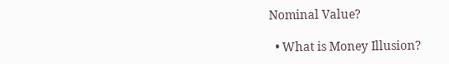Nominal Value?

  • What is Money Illusion?